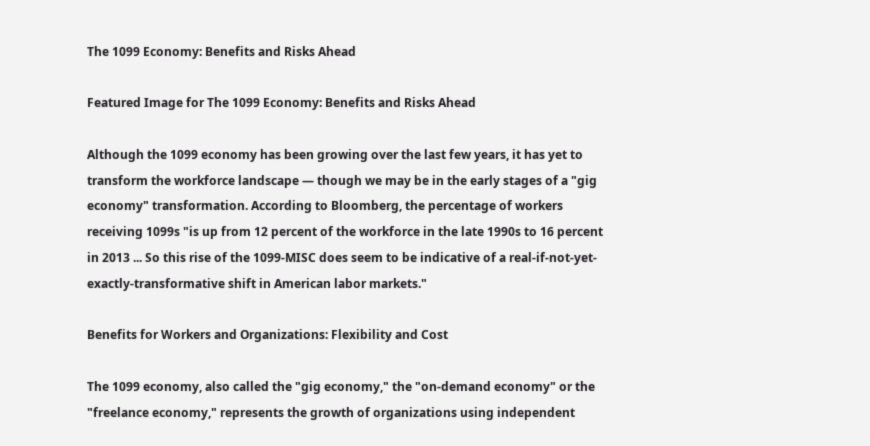The 1099 Economy: Benefits and Risks Ahead

Featured Image for The 1099 Economy: Benefits and Risks Ahead

Although the 1099 economy has been growing over the last few years, it has yet to transform the workforce landscape — though we may be in the early stages of a "gig economy" transformation. According to Bloomberg, the percentage of workers receiving 1099s "is up from 12 percent of the workforce in the late 1990s to 16 percent in 2013 ... So this rise of the 1099-MISC does seem to be indicative of a real-if-not-yet-exactly-transformative shift in American labor markets."

Benefits for Workers and Organizations: Flexibility and Cost

The 1099 economy, also called the "gig economy," the "on-demand economy" or the "freelance economy," represents the growth of organizations using independent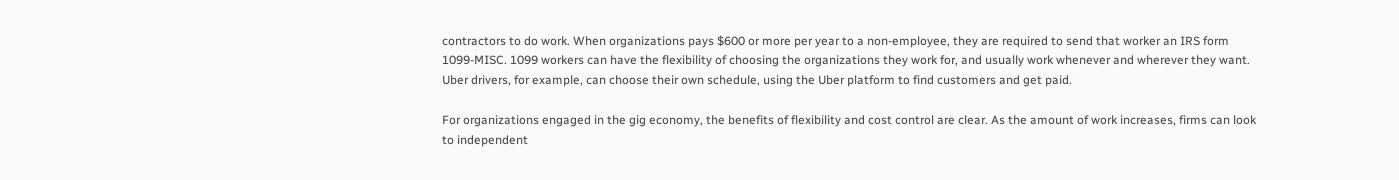contractors to do work. When organizations pays $600 or more per year to a non-employee, they are required to send that worker an IRS form 1099-MISC. 1099 workers can have the flexibility of choosing the organizations they work for, and usually work whenever and wherever they want. Uber drivers, for example, can choose their own schedule, using the Uber platform to find customers and get paid.

For organizations engaged in the gig economy, the benefits of flexibility and cost control are clear. As the amount of work increases, firms can look to independent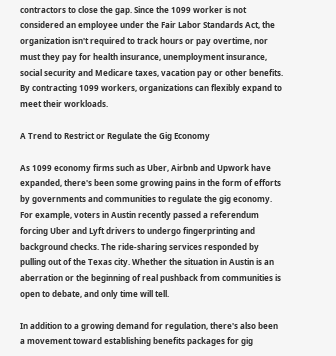contractors to close the gap. Since the 1099 worker is not considered an employee under the Fair Labor Standards Act, the organization isn't required to track hours or pay overtime, nor must they pay for health insurance, unemployment insurance, social security and Medicare taxes, vacation pay or other benefits. By contracting 1099 workers, organizations can flexibly expand to meet their workloads.

A Trend to Restrict or Regulate the Gig Economy

As 1099 economy firms such as Uber, Airbnb and Upwork have expanded, there's been some growing pains in the form of efforts by governments and communities to regulate the gig economy. For example, voters in Austin recently passed a referendum forcing Uber and Lyft drivers to undergo fingerprinting and background checks. The ride-sharing services responded by pulling out of the Texas city. Whether the situation in Austin is an aberration or the beginning of real pushback from communities is open to debate, and only time will tell.

In addition to a growing demand for regulation, there's also been a movement toward establishing benefits packages for gig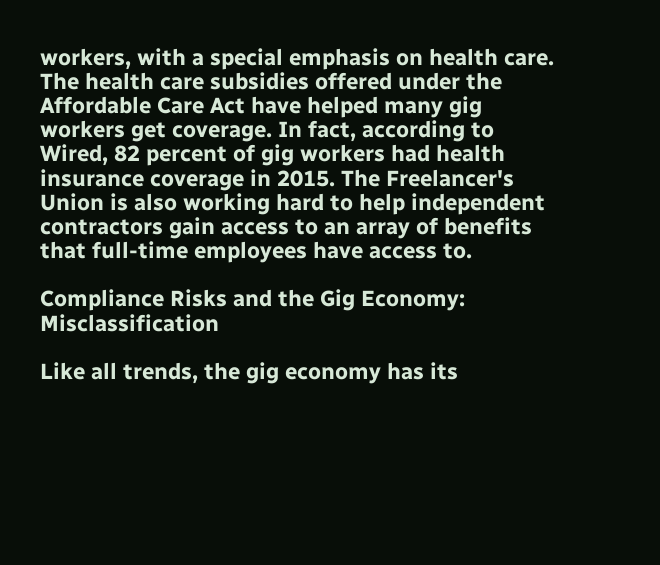workers, with a special emphasis on health care. The health care subsidies offered under the Affordable Care Act have helped many gig workers get coverage. In fact, according to Wired, 82 percent of gig workers had health insurance coverage in 2015. The Freelancer's Union is also working hard to help independent contractors gain access to an array of benefits that full-time employees have access to.

Compliance Risks and the Gig Economy: Misclassification

Like all trends, the gig economy has its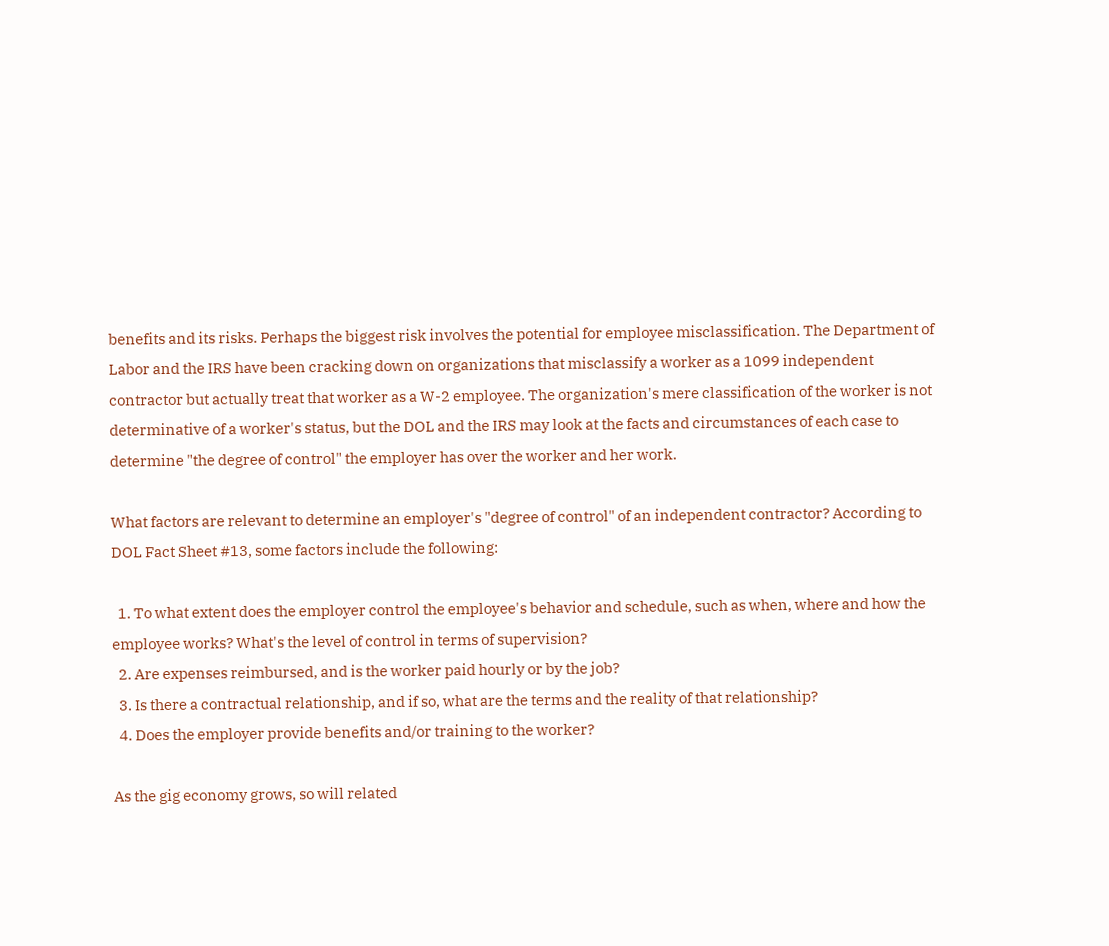benefits and its risks. Perhaps the biggest risk involves the potential for employee misclassification. The Department of Labor and the IRS have been cracking down on organizations that misclassify a worker as a 1099 independent contractor but actually treat that worker as a W-2 employee. The organization's mere classification of the worker is not determinative of a worker's status, but the DOL and the IRS may look at the facts and circumstances of each case to determine "the degree of control" the employer has over the worker and her work.

What factors are relevant to determine an employer's "degree of control" of an independent contractor? According to DOL Fact Sheet #13, some factors include the following:

  1. To what extent does the employer control the employee's behavior and schedule, such as when, where and how the employee works? What's the level of control in terms of supervision?
  2. Are expenses reimbursed, and is the worker paid hourly or by the job?
  3. Is there a contractual relationship, and if so, what are the terms and the reality of that relationship?
  4. Does the employer provide benefits and/or training to the worker?

As the gig economy grows, so will related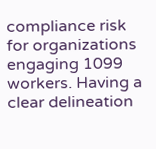compliance risk for organizations engaging 1099 workers. Having a clear delineation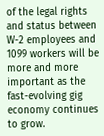of the legal rights and status between W-2 employees and 1099 workers will be more and more important as the fast-evolving gig economy continues to grow.